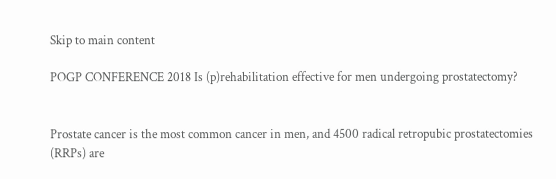Skip to main content

POGP CONFERENCE 2018 Is (p)rehabilitation effective for men undergoing prostatectomy?


Prostate cancer is the most common cancer in men, and 4500 radical retropubic prostatectomies (RRPs) are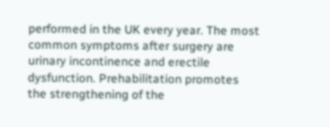performed in the UK every year. The most common symptoms after surgery are urinary incontinence and erectile dysfunction. Prehabilitation promotes the strengthening of the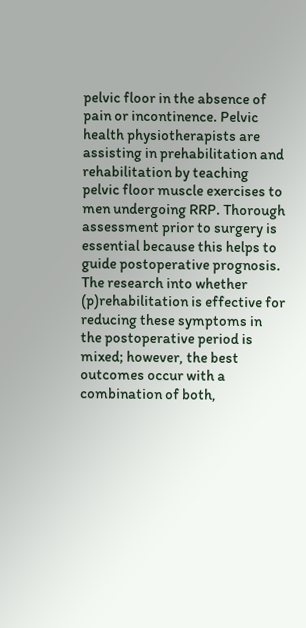pelvic floor in the absence of pain or incontinence. Pelvic health physiotherapists are assisting in prehabilitation and rehabilitation by teaching pelvic floor muscle exercises to men undergoing RRP. Thorough assessment prior to surgery is essential because this helps to guide postoperative prognosis. The research into whether (p)rehabilitation is effective for reducing these symptoms in the postoperative period is mixed; however, the best outcomes occur with a combination of both,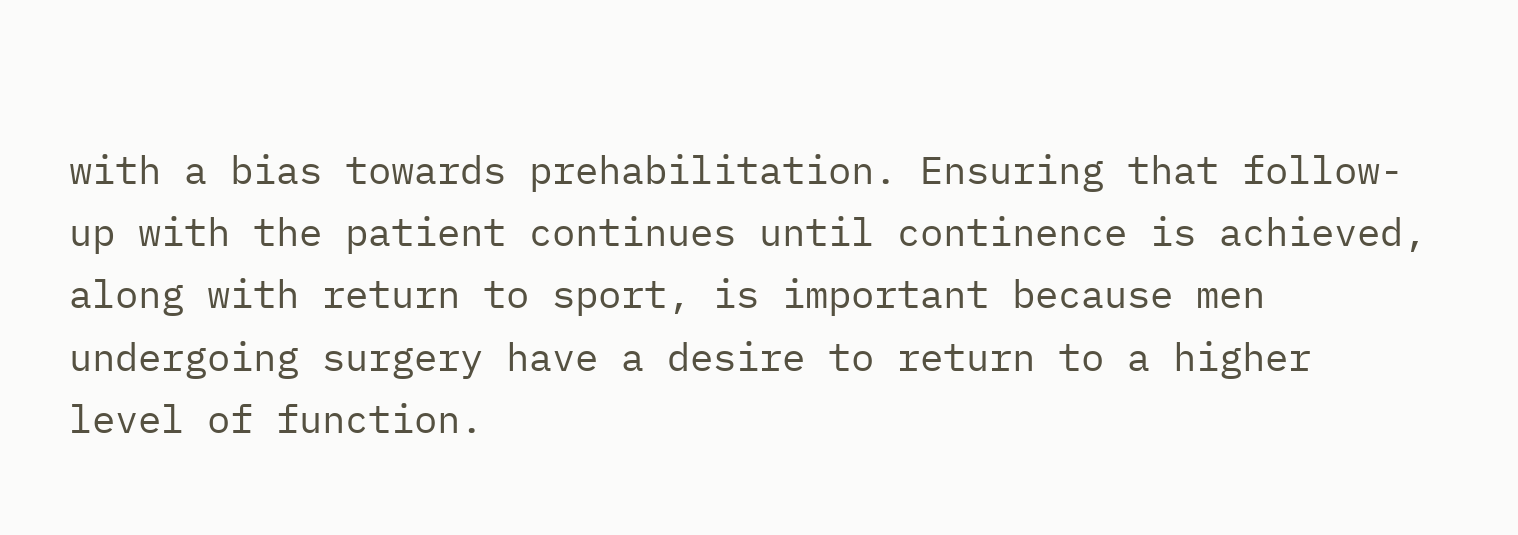with a bias towards prehabilitation. Ensuring that follow-up with the patient continues until continence is achieved, along with return to sport, is important because men undergoing surgery have a desire to return to a higher level of function.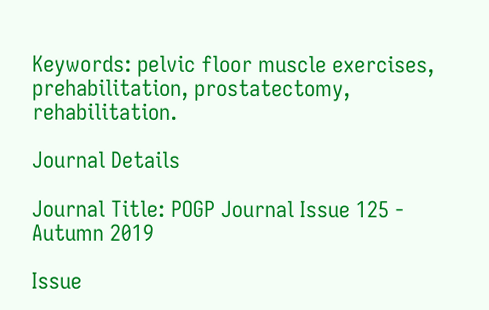Keywords: pelvic floor muscle exercises, prehabilitation, prostatectomy, rehabilitation.

Journal Details

Journal Title: POGP Journal Issue 125 - Autumn 2019

Issue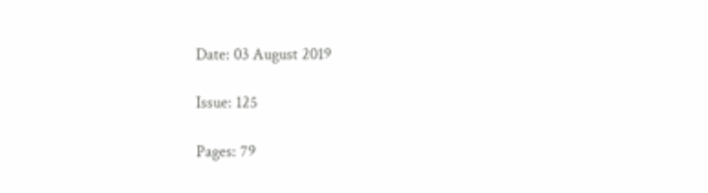Date: 03 August 2019

Issue: 125

Pages: 79